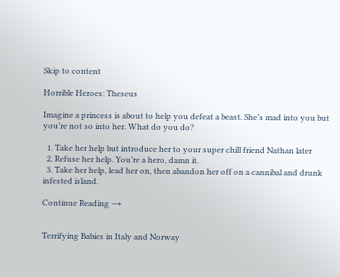Skip to content

Horrible Heroes: Theseus

Imagine a princess is about to help you defeat a beast. She’s mad into you but you’re not so into her. What do you do?

  1. Take her help but introduce her to your super chill friend Nathan later
  2. Refuse her help. You’re a hero, damn it.
  3. Take her help, lead her on, then abandon her off on a cannibal and drunk infested island.

Continue Reading →


Terrifying Babies in Italy and Norway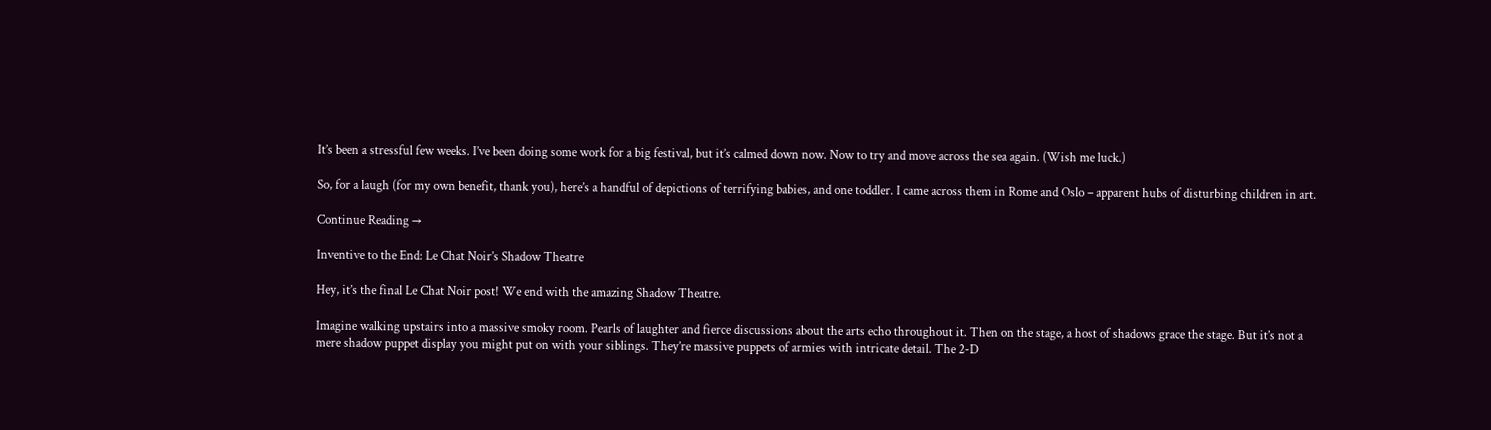It’s been a stressful few weeks. I’ve been doing some work for a big festival, but it’s calmed down now. Now to try and move across the sea again. (Wish me luck.)

So, for a laugh (for my own benefit, thank you), here’s a handful of depictions of terrifying babies, and one toddler. I came across them in Rome and Oslo – apparent hubs of disturbing children in art.

Continue Reading →

Inventive to the End: Le Chat Noir’s Shadow Theatre

Hey, it’s the final Le Chat Noir post! We end with the amazing Shadow Theatre.

Imagine walking upstairs into a massive smoky room. Pearls of laughter and fierce discussions about the arts echo throughout it. Then on the stage, a host of shadows grace the stage. But it’s not a mere shadow puppet display you might put on with your siblings. They’re massive puppets of armies with intricate detail. The 2-D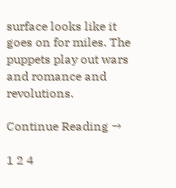surface looks like it goes on for miles. The puppets play out wars and romance and revolutions.

Continue Reading →

1 2 4